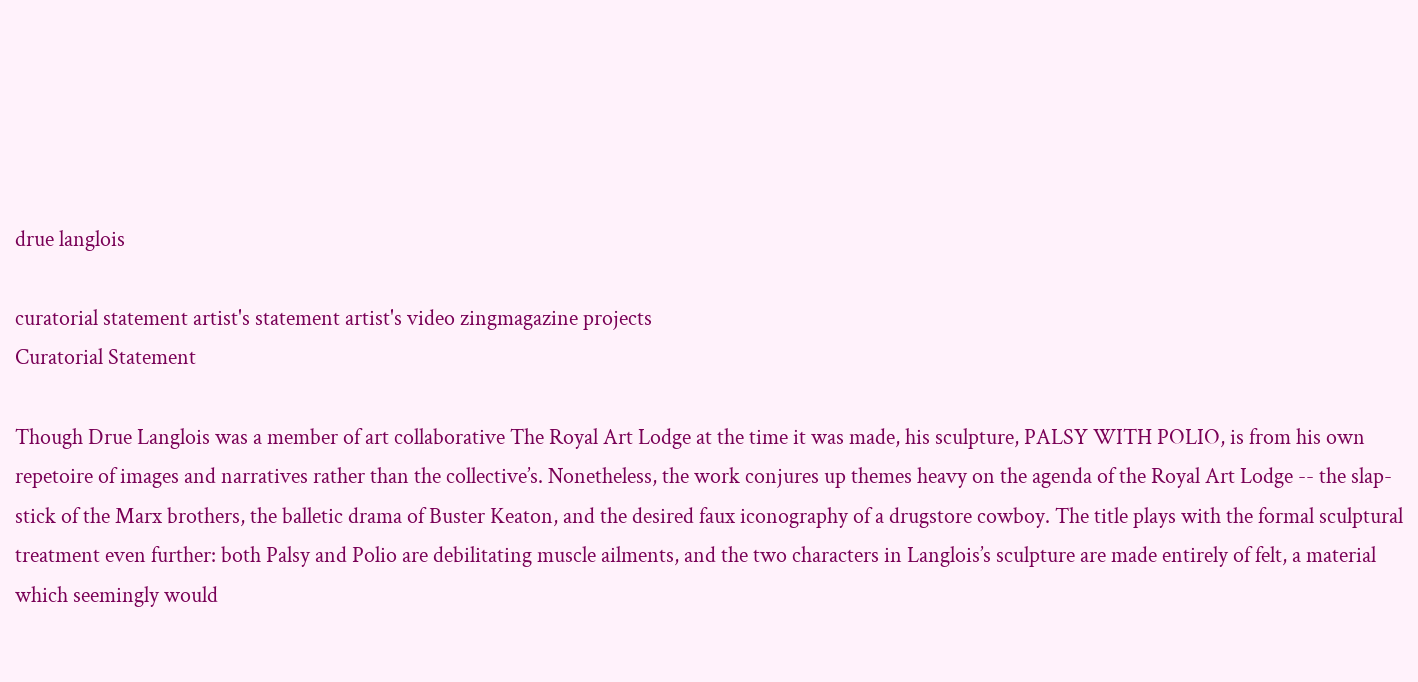drue langlois

curatorial statement artist's statement artist's video zingmagazine projects
Curatorial Statement

Though Drue Langlois was a member of art collaborative The Royal Art Lodge at the time it was made, his sculpture, PALSY WITH POLIO, is from his own repetoire of images and narratives rather than the collective’s. Nonetheless, the work conjures up themes heavy on the agenda of the Royal Art Lodge -- the slap-stick of the Marx brothers, the balletic drama of Buster Keaton, and the desired faux iconography of a drugstore cowboy. The title plays with the formal sculptural treatment even further: both Palsy and Polio are debilitating muscle ailments, and the two characters in Langlois’s sculpture are made entirely of felt, a material which seemingly would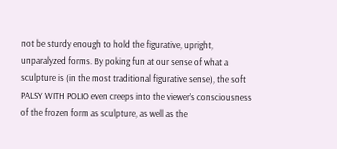not be sturdy enough to hold the figurative, upright, unparalyzed forms. By poking fun at our sense of what a sculpture is (in the most traditional figurative sense), the soft PALSY WITH POLIO even creeps into the viewer’s consciousness of the frozen form as sculpture, as well as the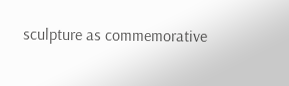sculpture as commemorative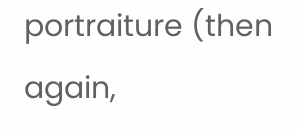portraiture (then again,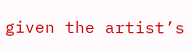given the artist’s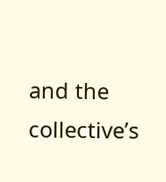and the collective’s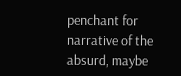penchant for narrative of the absurd, maybe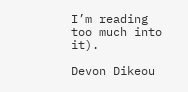I’m reading too much into it).

Devon Dikeou